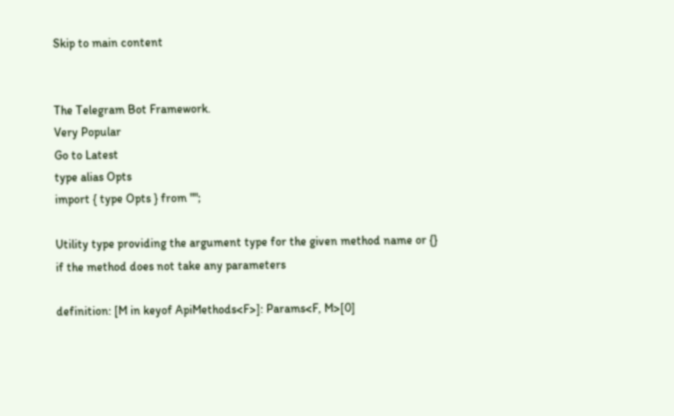Skip to main content


The Telegram Bot Framework.
Very Popular
Go to Latest
type alias Opts
import { type Opts } from "";

Utility type providing the argument type for the given method name or {} if the method does not take any parameters

definition: [M in keyof ApiMethods<F>]: Params<F, M>[0]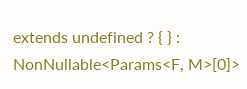extends undefined ? { } : NonNullable<Params<F, M>[0]>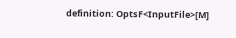definition: OptsF<InputFile>[M]